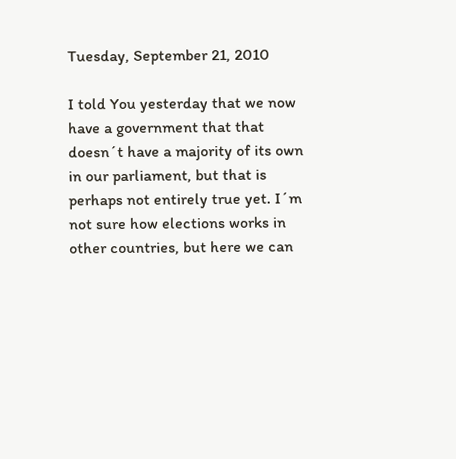Tuesday, September 21, 2010

I told You yesterday that we now have a government that that doesn´t have a majority of its own in our parliament, but that is perhaps not entirely true yet. I´m not sure how elections works in other countries, but here we can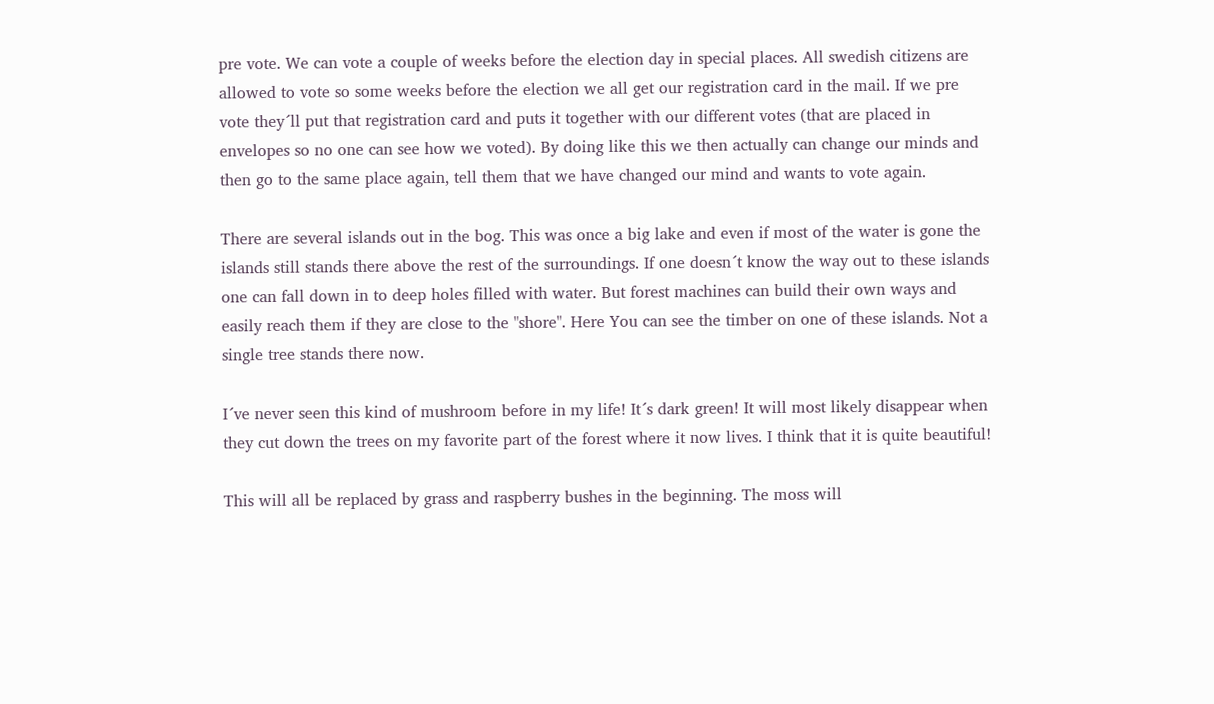pre vote. We can vote a couple of weeks before the election day in special places. All swedish citizens are allowed to vote so some weeks before the election we all get our registration card in the mail. If we pre vote they´ll put that registration card and puts it together with our different votes (that are placed in envelopes so no one can see how we voted). By doing like this we then actually can change our minds and then go to the same place again, tell them that we have changed our mind and wants to vote again.

There are several islands out in the bog. This was once a big lake and even if most of the water is gone the islands still stands there above the rest of the surroundings. If one doesn´t know the way out to these islands one can fall down in to deep holes filled with water. But forest machines can build their own ways and easily reach them if they are close to the "shore". Here You can see the timber on one of these islands. Not a single tree stands there now.

I´ve never seen this kind of mushroom before in my life! It´s dark green! It will most likely disappear when they cut down the trees on my favorite part of the forest where it now lives. I think that it is quite beautiful!

This will all be replaced by grass and raspberry bushes in the beginning. The moss will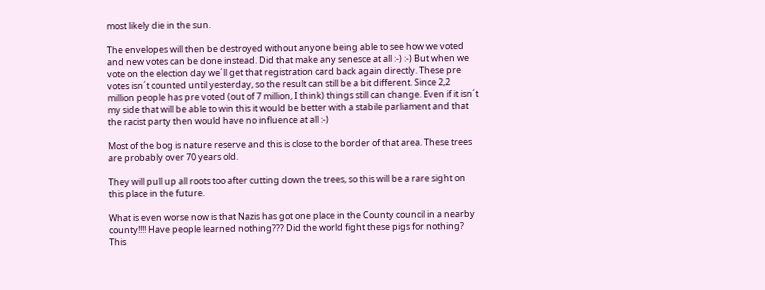most likely die in the sun.

The envelopes will then be destroyed without anyone being able to see how we voted and new votes can be done instead. Did that make any senesce at all :-) :-) But when we vote on the election day we´ll get that registration card back again directly. These pre votes isn´t counted until yesterday, so the result can still be a bit different. Since 2,2 million people has pre voted (out of 7 million, I think) things still can change. Even if it isn´t my side that will be able to win this it would be better with a stabile parliament and that the racist party then would have no influence at all :-)

Most of the bog is nature reserve and this is close to the border of that area. These trees are probably over 70 years old.

They will pull up all roots too after cutting down the trees, so this will be a rare sight on this place in the future.

What is even worse now is that Nazis has got one place in the County council in a nearby county!!!! Have people learned nothing??? Did the world fight these pigs for nothing? This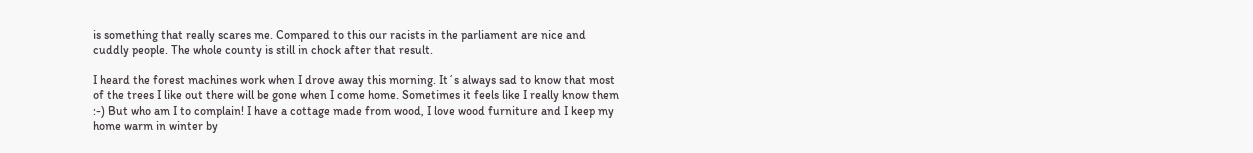is something that really scares me. Compared to this our racists in the parliament are nice and cuddly people. The whole county is still in chock after that result.

I heard the forest machines work when I drove away this morning. It´s always sad to know that most of the trees I like out there will be gone when I come home. Sometimes it feels like I really know them :-) But who am I to complain! I have a cottage made from wood, I love wood furniture and I keep my home warm in winter by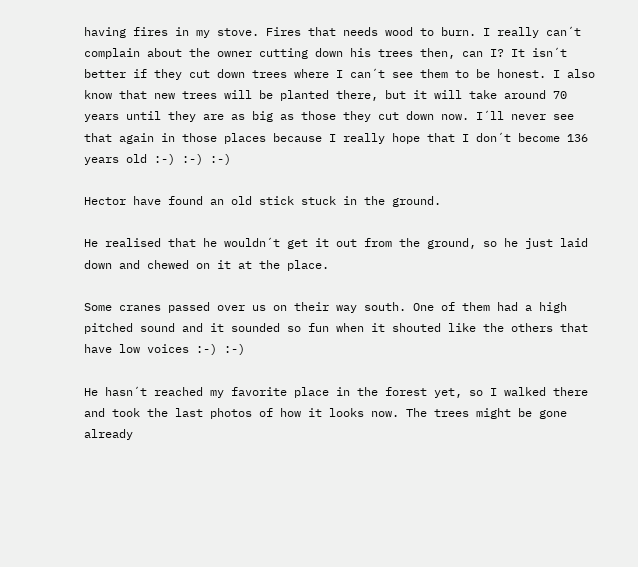having fires in my stove. Fires that needs wood to burn. I really can´t complain about the owner cutting down his trees then, can I? It isn´t better if they cut down trees where I can´t see them to be honest. I also know that new trees will be planted there, but it will take around 70 years until they are as big as those they cut down now. I´ll never see that again in those places because I really hope that I don´t become 136 years old :-) :-) :-)

Hector have found an old stick stuck in the ground.

He realised that he wouldn´t get it out from the ground, so he just laid down and chewed on it at the place.

Some cranes passed over us on their way south. One of them had a high pitched sound and it sounded so fun when it shouted like the others that have low voices :-) :-)

He hasn´t reached my favorite place in the forest yet, so I walked there and took the last photos of how it looks now. The trees might be gone already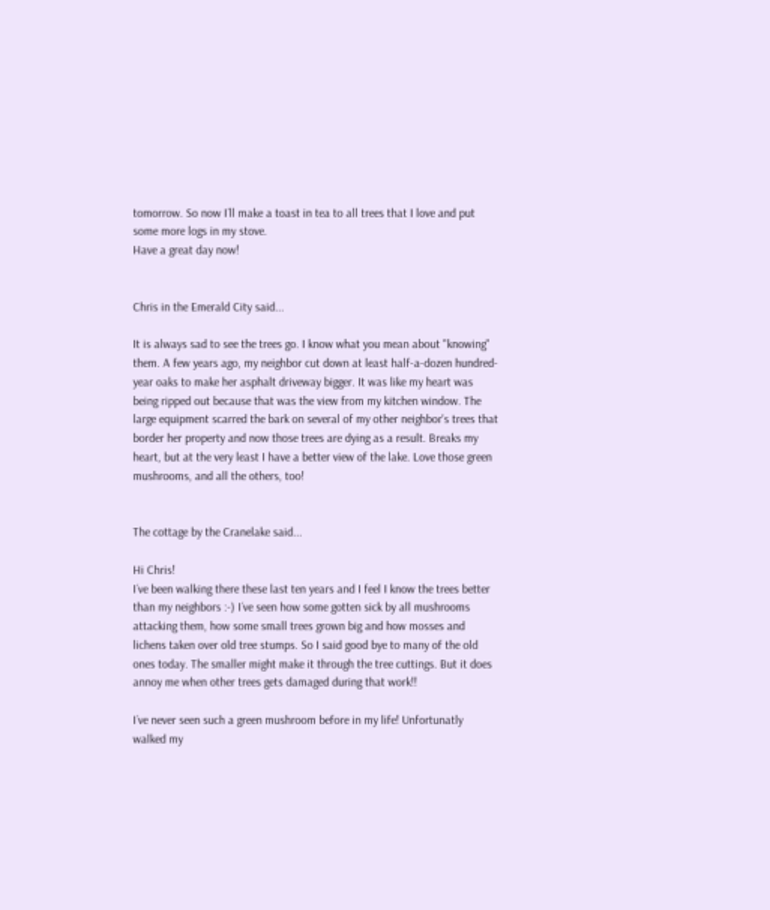tomorrow. So now I´ll make a toast in tea to all trees that I love and put some more logs in my stove.
Have a great day now!


Chris in the Emerald City said...

It is always sad to see the trees go. I know what you mean about "knowing" them. A few years ago, my neighbor cut down at least half-a-dozen hundred-year oaks to make her asphalt driveway bigger. It was like my heart was being ripped out because that was the view from my kitchen window. The large equipment scarred the bark on several of my other neighbor's trees that border her property and now those trees are dying as a result. Breaks my heart, but at the very least I have a better view of the lake. Love those green mushrooms, and all the others, too!


The cottage by the Cranelake said...

Hi Chris!
I´ve been walking there these last ten years and I feel I know the trees better than my neighbors :-) I´ve seen how some gotten sick by all mushrooms attacking them, how some small trees grown big and how mosses and lichens taken over old tree stumps. So I said good bye to many of the old ones today. The smaller might make it through the tree cuttings. But it does annoy me when other trees gets damaged during that work!!

I´ve never seen such a green mushroom before in my life! Unfortunatly walked my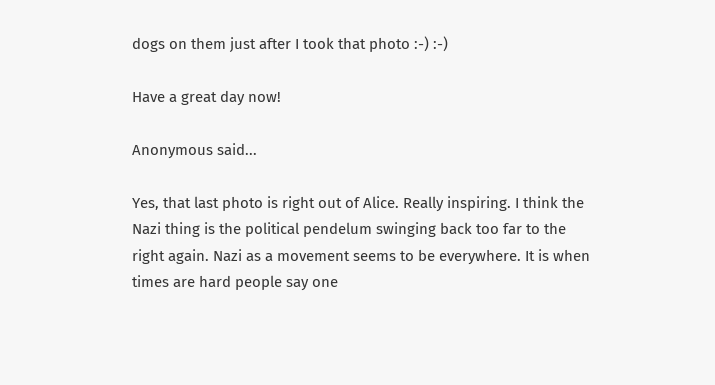dogs on them just after I took that photo :-) :-)

Have a great day now!

Anonymous said...

Yes, that last photo is right out of Alice. Really inspiring. I think the Nazi thing is the political pendelum swinging back too far to the right again. Nazi as a movement seems to be everywhere. It is when times are hard people say one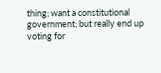thing; want a constitutional government; but really end up voting for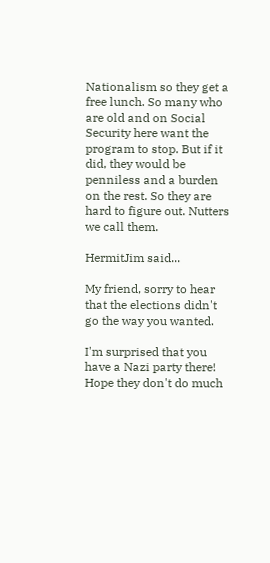Nationalism so they get a free lunch. So many who are old and on Social Security here want the program to stop. But if it did, they would be penniless and a burden on the rest. So they are hard to figure out. Nutters we call them.

HermitJim said...

My friend, sorry to hear that the elections didn't go the way you wanted.

I'm surprised that you have a Nazi party there! Hope they don't do much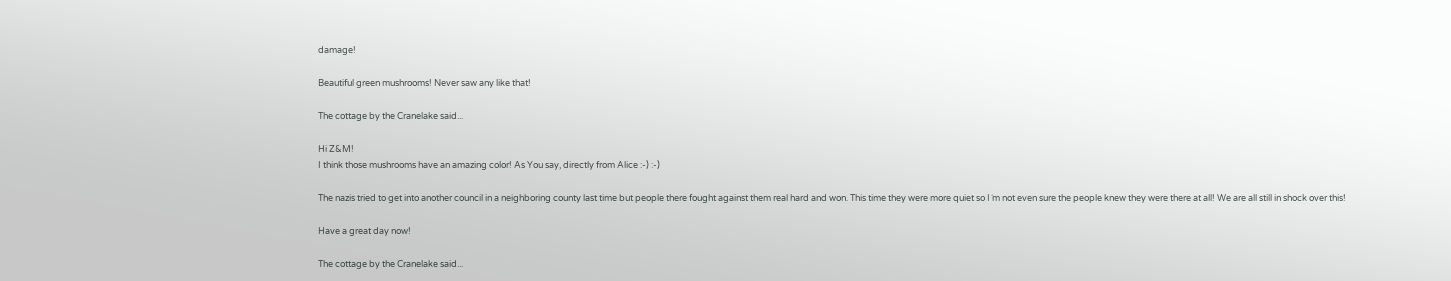damage!

Beautiful green mushrooms! Never saw any like that!

The cottage by the Cranelake said...

Hi Z&M!
I think those mushrooms have an amazing color! As You say, directly from Alice :-) :-)

The nazis tried to get into another council in a neighboring county last time but people there fought against them real hard and won. This time they were more quiet so I´m not even sure the people knew they were there at all! We are all still in shock over this!

Have a great day now!

The cottage by the Cranelake said...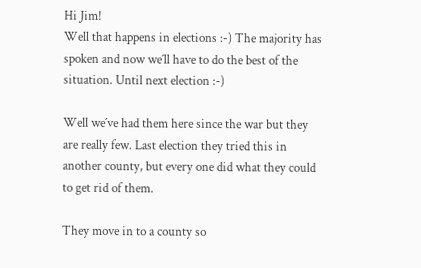Hi Jim!
Well that happens in elections :-) The majority has spoken and now we´ll have to do the best of the situation. Until next election :-)

Well we´ve had them here since the war but they are really few. Last election they tried this in another county, but every one did what they could to get rid of them.

They move in to a county so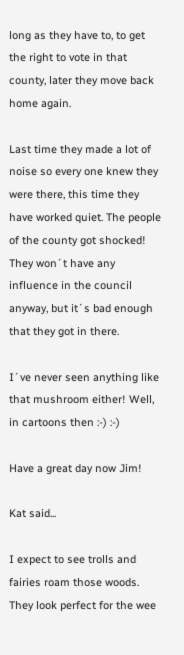long as they have to, to get the right to vote in that county, later they move back home again.

Last time they made a lot of noise so every one knew they were there, this time they have worked quiet. The people of the county got shocked! They won´t have any influence in the council anyway, but it´s bad enough that they got in there.

I´ve never seen anything like that mushroom either! Well, in cartoons then :-) :-)

Have a great day now Jim!

Kat said...

I expect to see trolls and fairies roam those woods. They look perfect for the wee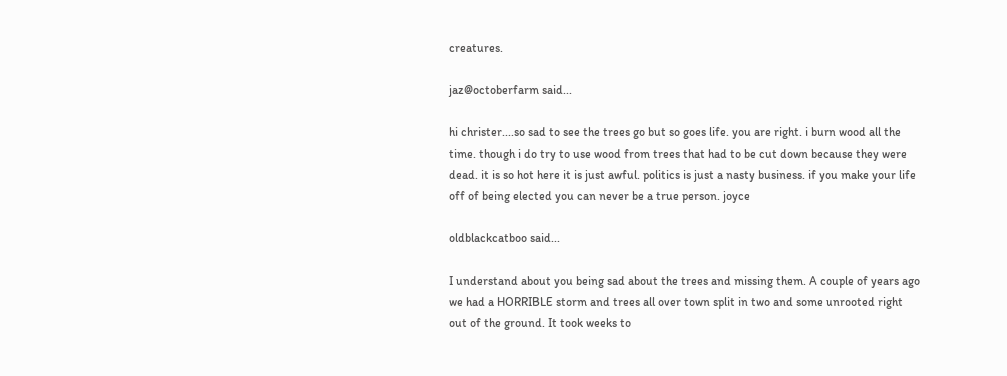creatures.

jaz@octoberfarm said...

hi christer....so sad to see the trees go but so goes life. you are right. i burn wood all the time. though i do try to use wood from trees that had to be cut down because they were dead. it is so hot here it is just awful. politics is just a nasty business. if you make your life off of being elected you can never be a true person. joyce

oldblackcatboo said...

I understand about you being sad about the trees and missing them. A couple of years ago we had a HORRIBLE storm and trees all over town split in two and some unrooted right out of the ground. It took weeks to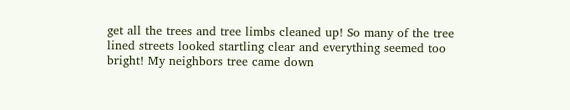get all the trees and tree limbs cleaned up! So many of the tree lined streets looked startling clear and everything seemed too bright! My neighbors tree came down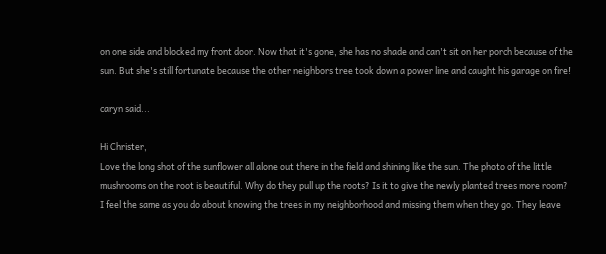on one side and blocked my front door. Now that it's gone, she has no shade and can't sit on her porch because of the sun. But she's still fortunate because the other neighbors tree took down a power line and caught his garage on fire!

caryn said...

Hi Christer,
Love the long shot of the sunflower all alone out there in the field and shining like the sun. The photo of the little mushrooms on the root is beautiful. Why do they pull up the roots? Is it to give the newly planted trees more room?
I feel the same as you do about knowing the trees in my neighborhood and missing them when they go. They leave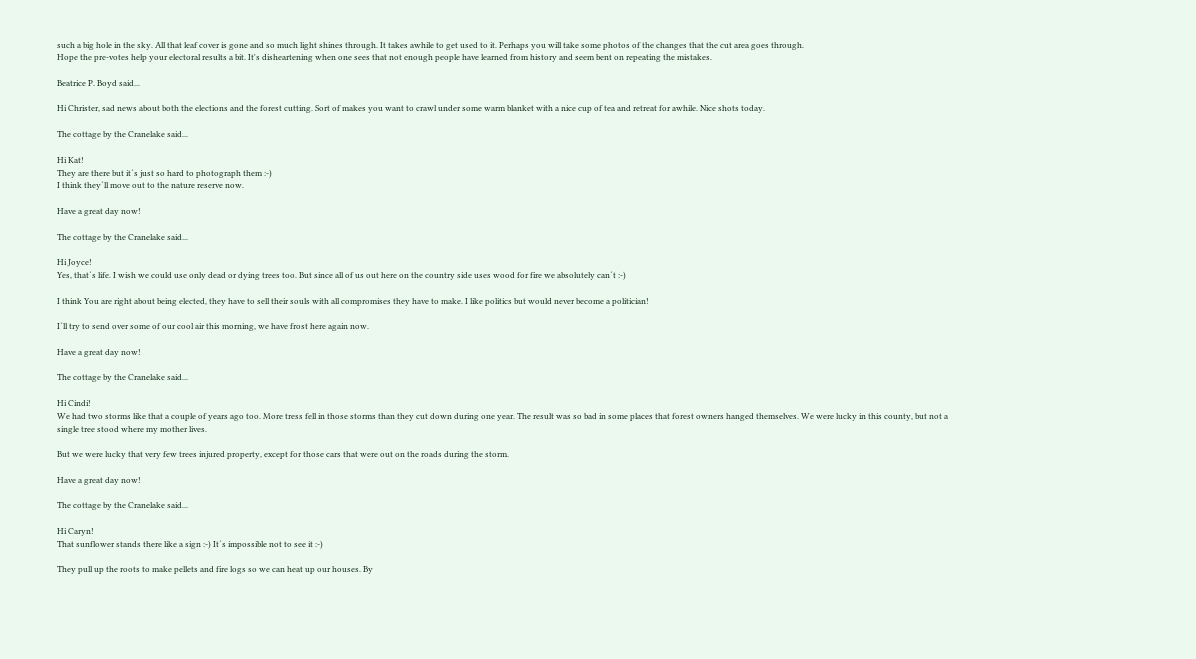such a big hole in the sky. All that leaf cover is gone and so much light shines through. It takes awhile to get used to it. Perhaps you will take some photos of the changes that the cut area goes through.
Hope the pre-votes help your electoral results a bit. It's disheartening when one sees that not enough people have learned from history and seem bent on repeating the mistakes.

Beatrice P. Boyd said...

Hi Christer, sad news about both the elections and the forest cutting. Sort of makes you want to crawl under some warm blanket with a nice cup of tea and retreat for awhile. Nice shots today.

The cottage by the Cranelake said...

Hi Kat!
They are there but it´s just so hard to photograph them :-)
I think they´ll move out to the nature reserve now.

Have a great day now!

The cottage by the Cranelake said...

Hi Joyce!
Yes, that´s life. I wish we could use only dead or dying trees too. But since all of us out here on the country side uses wood for fire we absolutely can´t :-)

I think You are right about being elected, they have to sell their souls with all compromises they have to make. I like politics but would never become a politician!

I´ll try to send over some of our cool air this morning, we have frost here again now.

Have a great day now!

The cottage by the Cranelake said...

Hi Cindi!
We had two storms like that a couple of years ago too. More tress fell in those storms than they cut down during one year. The result was so bad in some places that forest owners hanged themselves. We were lucky in this county, but not a single tree stood where my mother lives.

But we were lucky that very few trees injured property, except for those cars that were out on the roads during the storm.

Have a great day now!

The cottage by the Cranelake said...

Hi Caryn!
That sunflower stands there like a sign :-) It´s impossible not to see it :-)

They pull up the roots to make pellets and fire logs so we can heat up our houses. By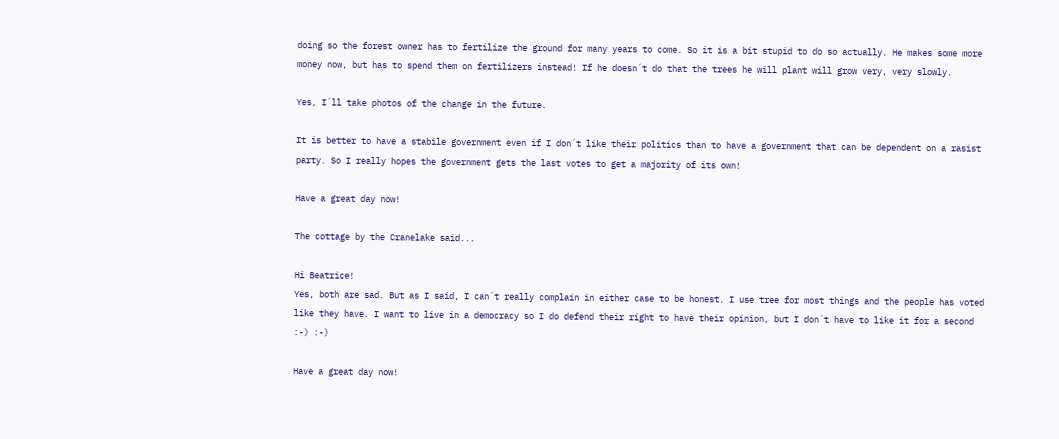doing so the forest owner has to fertilize the ground for many years to come. So it is a bit stupid to do so actually. He makes some more money now, but has to spend them on fertilizers instead! If he doesn´t do that the trees he will plant will grow very, very slowly.

Yes, I´ll take photos of the change in the future.

It is better to have a stabile government even if I don´t like their politics than to have a government that can be dependent on a rasist party. So I really hopes the government gets the last votes to get a majority of its own!

Have a great day now!

The cottage by the Cranelake said...

Hi Beatrice!
Yes, both are sad. But as I said, I can´t really complain in either case to be honest. I use tree for most things and the people has voted like they have. I want to live in a democracy so I do defend their right to have their opinion, but I don´t have to like it for a second :-) :-)

Have a great day now!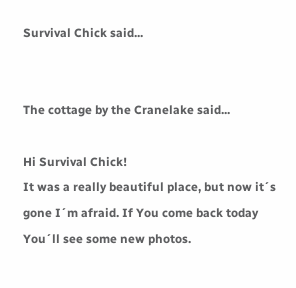Survival Chick said...


The cottage by the Cranelake said...

Hi Survival Chick!
It was a really beautiful place, but now it´s gone I´m afraid. If You come back today You´ll see some new photos.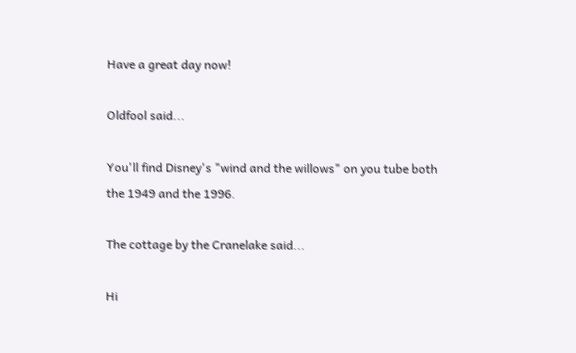Have a great day now!

Oldfool said...

You'll find Disney's "wind and the willows" on you tube both the 1949 and the 1996.

The cottage by the Cranelake said...

Hi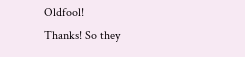Oldfool!
Thanks! So they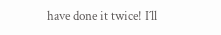have done it twice! I´ll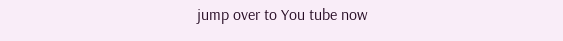jump over to You tube now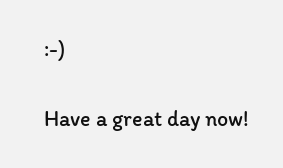:-)

Have a great day now!